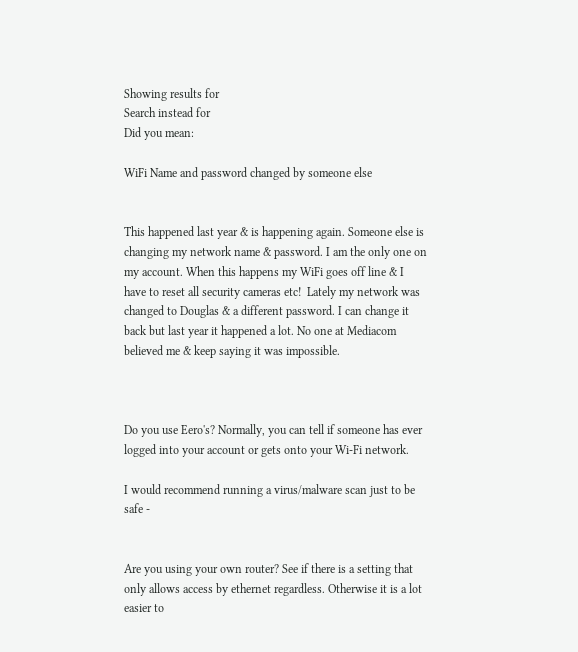Showing results for
Search instead for
Did you mean:

WiFi Name and password changed by someone else


This happened last year & is happening again. Someone else is changing my network name & password. I am the only one on my account. When this happens my WiFi goes off line & I have to reset all security cameras etc!  Lately my network was changed to Douglas & a different password. I can change it back but last year it happened a lot. No one at Mediacom believed me & keep saying it was impossible.



Do you use Eero's? Normally, you can tell if someone has ever logged into your account or gets onto your Wi-Fi network.

I would recommend running a virus/malware scan just to be safe -


Are you using your own router? See if there is a setting that only allows access by ethernet regardless. Otherwise it is a lot easier to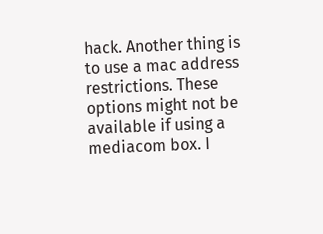hack. Another thing is to use a mac address restrictions. These options might not be available if using a mediacom box. I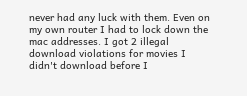never had any luck with them. Even on my own router I had to lock down the mac addresses. I got 2 illegal download violations for movies I didn't download before I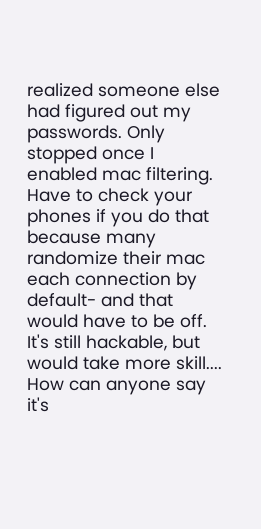realized someone else had figured out my passwords. Only stopped once I enabled mac filtering. Have to check your phones if you do that because many randomize their mac each connection by default- and that would have to be off. It's still hackable, but would take more skill.... How can anyone say it's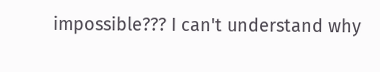impossible??? I can't understand why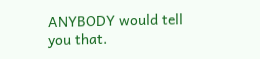ANYBODY would tell you that.